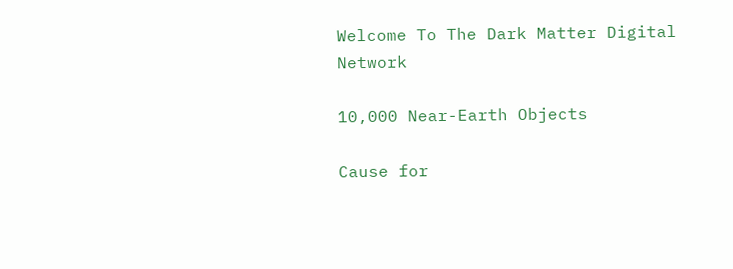Welcome To The Dark Matter Digital Network

10,000 Near-Earth Objects

Cause for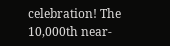celebration! The 10,000th near-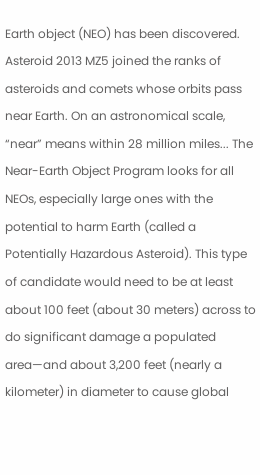Earth object (NEO) has been discovered. Asteroid 2013 MZ5 joined the ranks of asteroids and comets whose orbits pass near Earth. On an astronomical scale, “near” means within 28 million miles... The Near-Earth Object Program looks for all NEOs, especially large ones with the potential to harm Earth (called a Potentially Hazardous Asteroid). This type of candidate would need to be at least about 100 feet (about 30 meters) across to do significant damage a populated area—and about 3,200 feet (nearly a kilometer) in diameter to cause global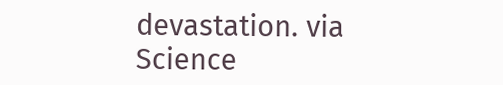devastation. via Science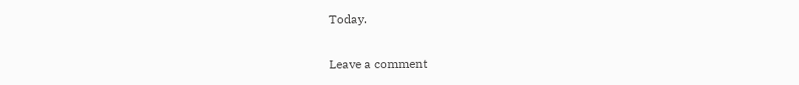Today.

Leave a comment